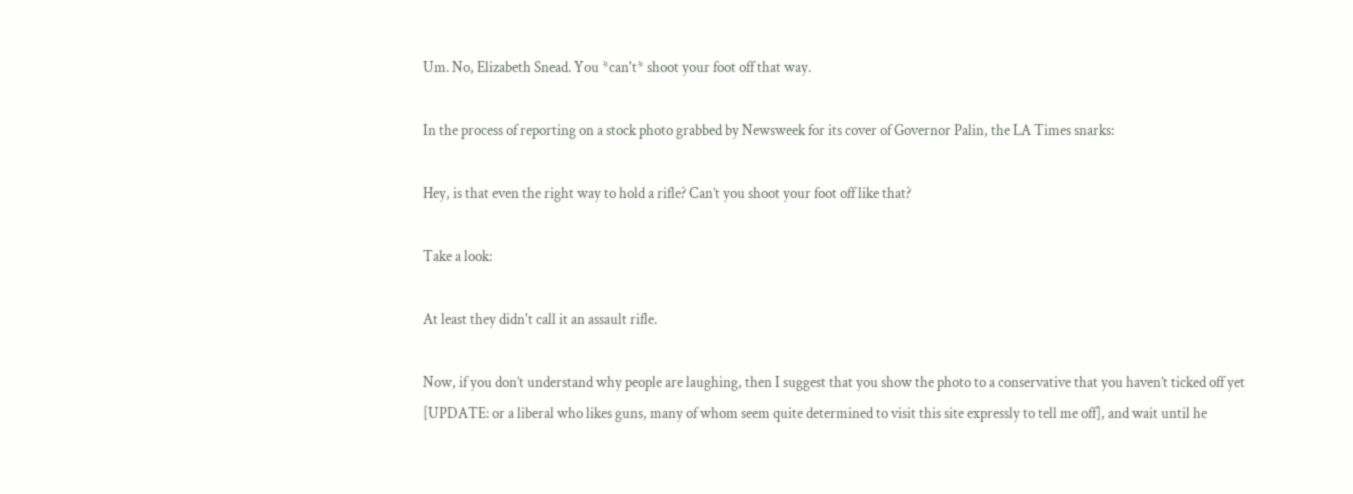Um. No, Elizabeth Snead. You *can't* shoot your foot off that way.

In the process of reporting on a stock photo grabbed by Newsweek for its cover of Governor Palin, the LA Times snarks:

Hey, is that even the right way to hold a rifle? Can’t you shoot your foot off like that?

Take a look:

At least they didn't call it an assault rifle.

Now, if you don’t understand why people are laughing, then I suggest that you show the photo to a conservative that you haven’t ticked off yet [UPDATE: or a liberal who likes guns, many of whom seem quite determined to visit this site expressly to tell me off], and wait until he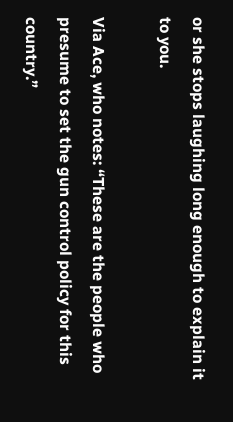or she stops laughing long enough to explain it to you.

Via Ace, who notes: “These are the people who presume to set the gun control policy for this country.”